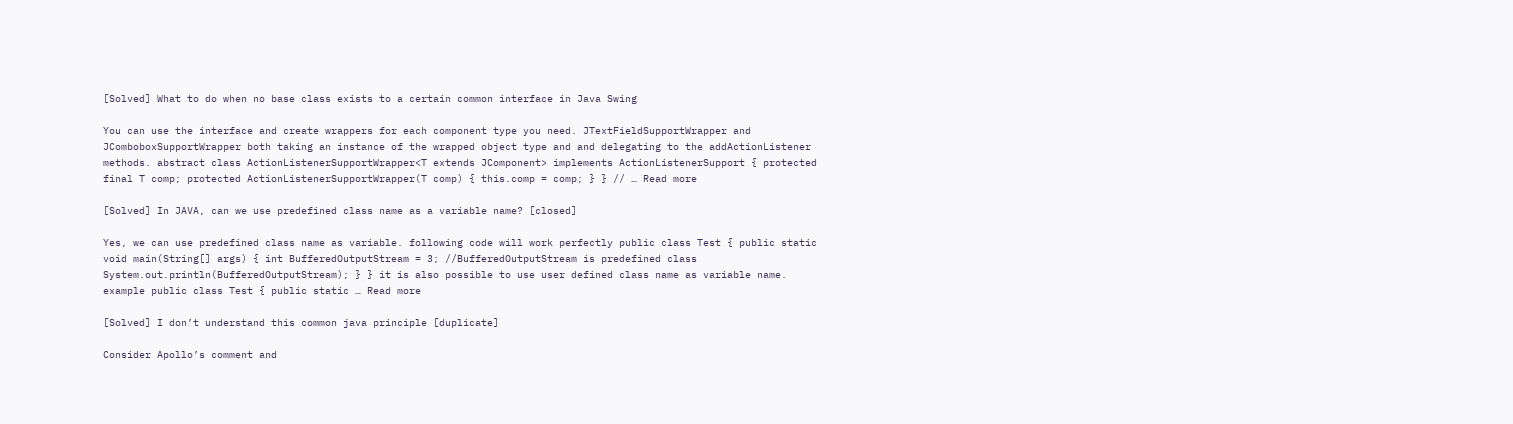[Solved] What to do when no base class exists to a certain common interface in Java Swing

You can use the interface and create wrappers for each component type you need. JTextFieldSupportWrapper and JComboboxSupportWrapper both taking an instance of the wrapped object type and and delegating to the addActionListener methods. abstract class ActionListenerSupportWrapper<T extends JComponent> implements ActionListenerSupport { protected final T comp; protected ActionListenerSupportWrapper(T comp) { this.comp = comp; } } // … Read more

[Solved] In JAVA, can we use predefined class name as a variable name? [closed]

Yes, we can use predefined class name as variable. following code will work perfectly public class Test { public static void main(String[] args) { int BufferedOutputStream = 3; //BufferedOutputStream is predefined class System.out.println(BufferedOutputStream); } } it is also possible to use user defined class name as variable name. example public class Test { public static … Read more

[Solved] I don’t understand this common java principle [duplicate]

Consider Apollo’s comment and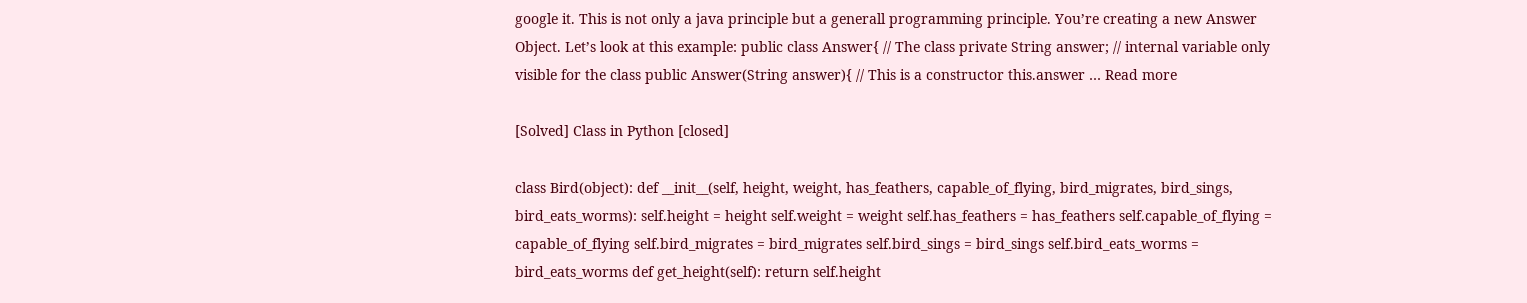google it. This is not only a java principle but a generall programming principle. You’re creating a new Answer Object. Let’s look at this example: public class Answer{ // The class private String answer; // internal variable only visible for the class public Answer(String answer){ // This is a constructor this.answer … Read more

[Solved] Class in Python [closed]

class Bird(object): def __init__(self, height, weight, has_feathers, capable_of_flying, bird_migrates, bird_sings, bird_eats_worms): self.height = height self.weight = weight self.has_feathers = has_feathers self.capable_of_flying = capable_of_flying self.bird_migrates = bird_migrates self.bird_sings = bird_sings self.bird_eats_worms = bird_eats_worms def get_height(self): return self.height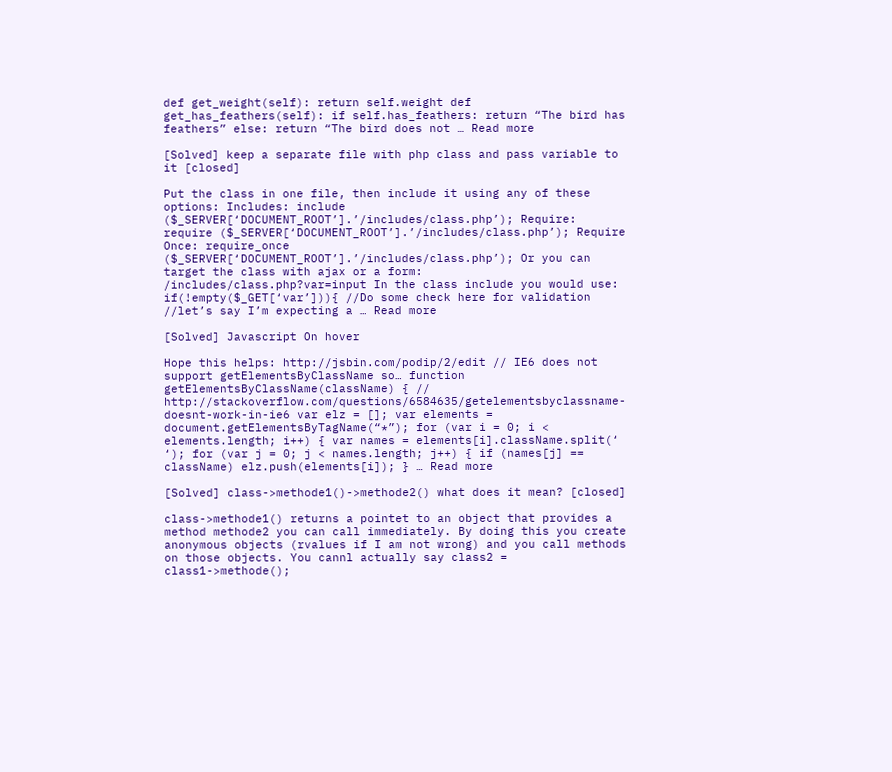def get_weight(self): return self.weight def get_has_feathers(self): if self.has_feathers: return “The bird has feathers” else: return “The bird does not … Read more

[Solved] keep a separate file with php class and pass variable to it [closed]

Put the class in one file, then include it using any of these options: Includes: include ($_SERVER[‘DOCUMENT_ROOT’].’/includes/class.php’); Require: require ($_SERVER[‘DOCUMENT_ROOT’].’/includes/class.php’); Require Once: require_once ($_SERVER[‘DOCUMENT_ROOT’].’/includes/class.php’); Or you can target the class with ajax or a form: /includes/class.php?var=input In the class include you would use: if(!empty($_GET[‘var’])){ //Do some check here for validation //let’s say I’m expecting a … Read more

[Solved] Javascript On hover

Hope this helps: http://jsbin.com/podip/2/edit // IE6 does not support getElementsByClassName so… function getElementsByClassName(className) { // http://stackoverflow.com/questions/6584635/getelementsbyclassname-doesnt-work-in-ie6 var elz = []; var elements = document.getElementsByTagName(“*”); for (var i = 0; i < elements.length; i++) { var names = elements[i].className.split(‘ ‘); for (var j = 0; j < names.length; j++) { if (names[j] == className) elz.push(elements[i]); } … Read more

[Solved] class->methode1()->methode2() what does it mean? [closed]

class->methode1() returns a pointet to an object that provides a method methode2 you can call immediately. By doing this you create anonymous objects (rvalues if I am not wrong) and you call methods on those objects. You cannl actually say class2 = class1->methode();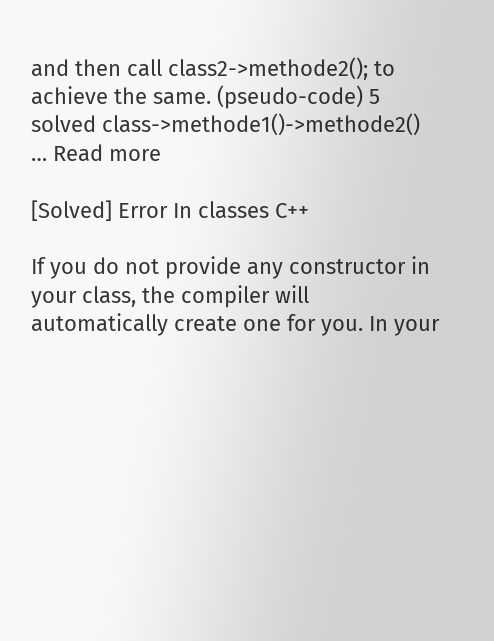and then call class2->methode2(); to achieve the same. (pseudo-code) 5 solved class->methode1()->methode2() … Read more

[Solved] Error In classes C++

If you do not provide any constructor in your class, the compiler will automatically create one for you. In your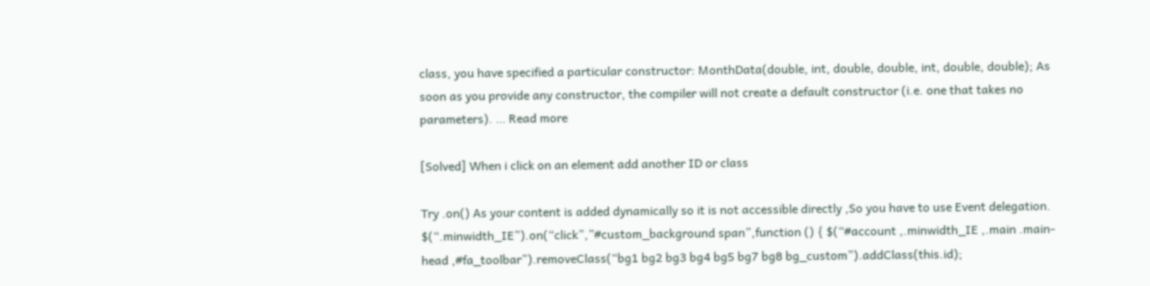class, you have specified a particular constructor: MonthData(double, int, double, double, int, double, double); As soon as you provide any constructor, the compiler will not create a default constructor (i.e. one that takes no parameters). … Read more

[Solved] When i click on an element add another ID or class

Try .on() As your content is added dynamically so it is not accessible directly ,So you have to use Event delegation. $(“.minwidth_IE”).on(“click”,”#custom_background span”,function () { $(“#account ,.minwidth_IE ,.main .main-head ,#fa_toolbar”).removeClass(“bg1 bg2 bg3 bg4 bg5 bg7 bg8 bg_custom”).addClass(this.id);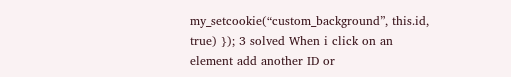my_setcookie(“custom_background”, this.id, true) }); 3 solved When i click on an element add another ID or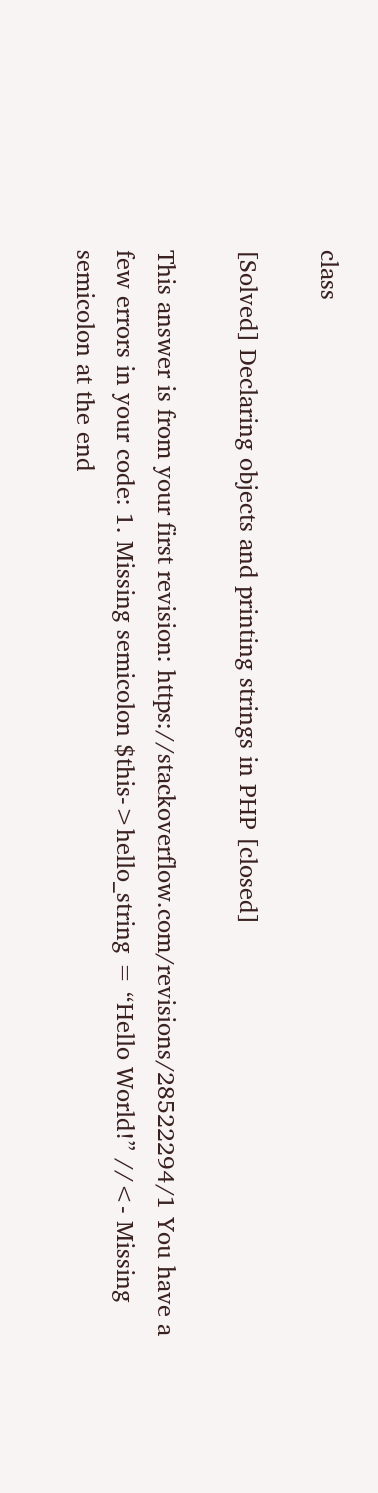class

[Solved] Declaring objects and printing strings in PHP [closed]

This answer is from your first revision: https://stackoverflow.com/revisions/28522294/1 You have a few errors in your code: 1. Missing semicolon $this->hello_string = “Hello World!” //<- Missing semicolon at the end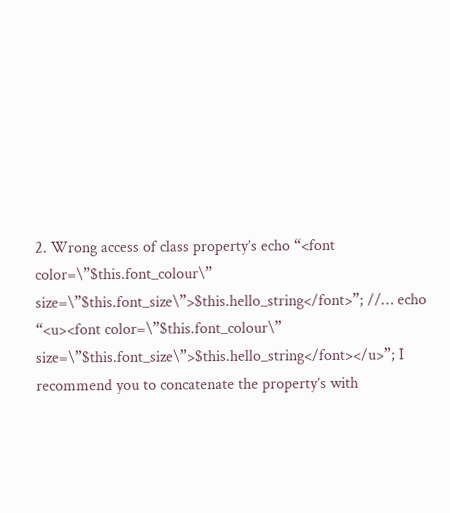2. Wrong access of class property’s echo “<font color=\”$this.font_colour\” size=\”$this.font_size\”>$this.hello_string</font>”; //… echo “<u><font color=\”$this.font_colour\” size=\”$this.font_size\”>$this.hello_string</font></u>”; I recommend you to concatenate the property’s with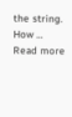the string. How … Read more